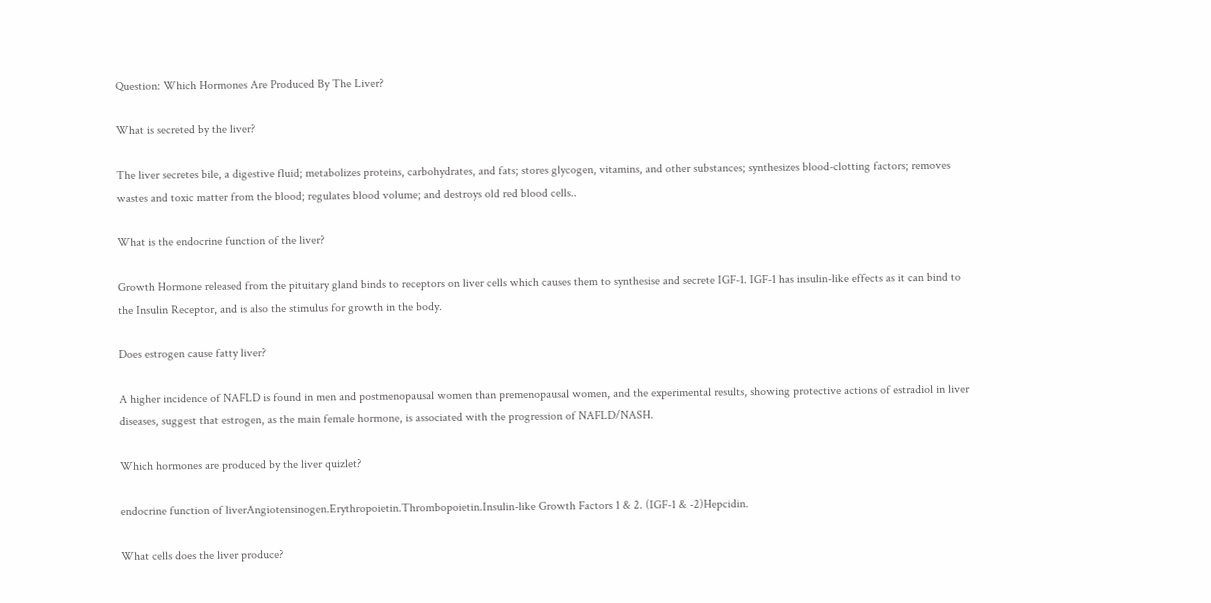Question: Which Hormones Are Produced By The Liver?

What is secreted by the liver?

The liver secretes bile, a digestive fluid; metabolizes proteins, carbohydrates, and fats; stores glycogen, vitamins, and other substances; synthesizes blood-clotting factors; removes wastes and toxic matter from the blood; regulates blood volume; and destroys old red blood cells..

What is the endocrine function of the liver?

Growth Hormone released from the pituitary gland binds to receptors on liver cells which causes them to synthesise and secrete IGF-1. IGF-1 has insulin-like effects as it can bind to the Insulin Receptor, and is also the stimulus for growth in the body.

Does estrogen cause fatty liver?

A higher incidence of NAFLD is found in men and postmenopausal women than premenopausal women, and the experimental results, showing protective actions of estradiol in liver diseases, suggest that estrogen, as the main female hormone, is associated with the progression of NAFLD/NASH.

Which hormones are produced by the liver quizlet?

endocrine function of liverAngiotensinogen.Erythropoietin.Thrombopoietin.Insulin-like Growth Factors 1 & 2. (IGF-1 & -2)Hepcidin.

What cells does the liver produce?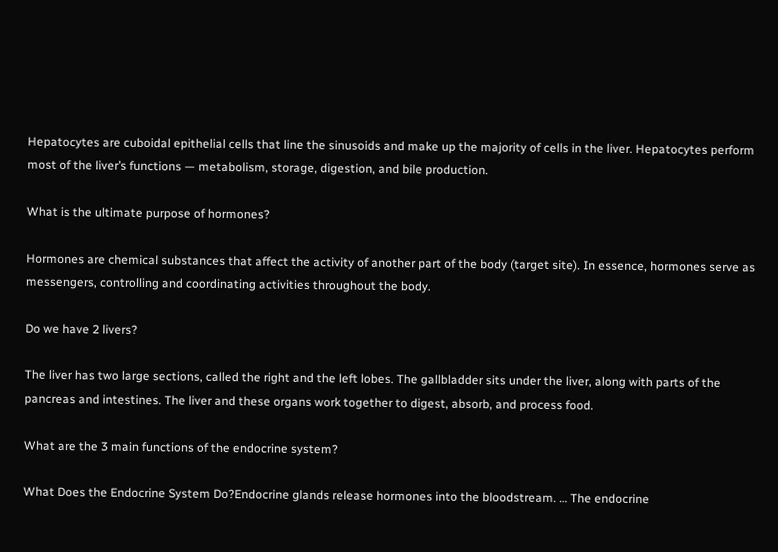Hepatocytes are cuboidal epithelial cells that line the sinusoids and make up the majority of cells in the liver. Hepatocytes perform most of the liver’s functions — metabolism, storage, digestion, and bile production.

What is the ultimate purpose of hormones?

Hormones are chemical substances that affect the activity of another part of the body (target site). In essence, hormones serve as messengers, controlling and coordinating activities throughout the body.

Do we have 2 livers?

The liver has two large sections, called the right and the left lobes. The gallbladder sits under the liver, along with parts of the pancreas and intestines. The liver and these organs work together to digest, absorb, and process food.

What are the 3 main functions of the endocrine system?

What Does the Endocrine System Do?Endocrine glands release hormones into the bloodstream. … The endocrine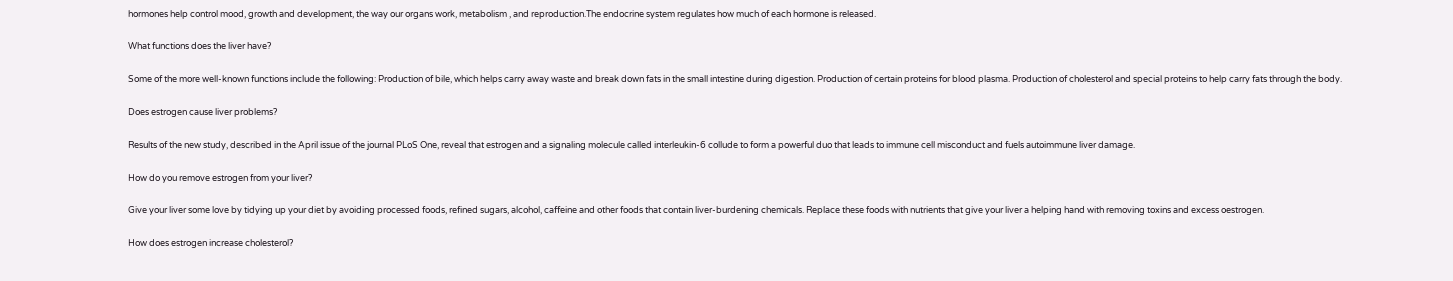hormones help control mood, growth and development, the way our organs work, metabolism , and reproduction.The endocrine system regulates how much of each hormone is released.

What functions does the liver have?

Some of the more well-known functions include the following: Production of bile, which helps carry away waste and break down fats in the small intestine during digestion. Production of certain proteins for blood plasma. Production of cholesterol and special proteins to help carry fats through the body.

Does estrogen cause liver problems?

Results of the new study, described in the April issue of the journal PLoS One, reveal that estrogen and a signaling molecule called interleukin-6 collude to form a powerful duo that leads to immune cell misconduct and fuels autoimmune liver damage.

How do you remove estrogen from your liver?

Give your liver some love by tidying up your diet by avoiding processed foods, refined sugars, alcohol, caffeine and other foods that contain liver-burdening chemicals. Replace these foods with nutrients that give your liver a helping hand with removing toxins and excess oestrogen.

How does estrogen increase cholesterol?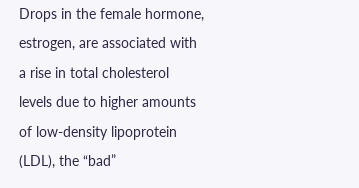Drops in the female hormone, estrogen, are associated with a rise in total cholesterol levels due to higher amounts of low-density lipoprotein (LDL), the “bad”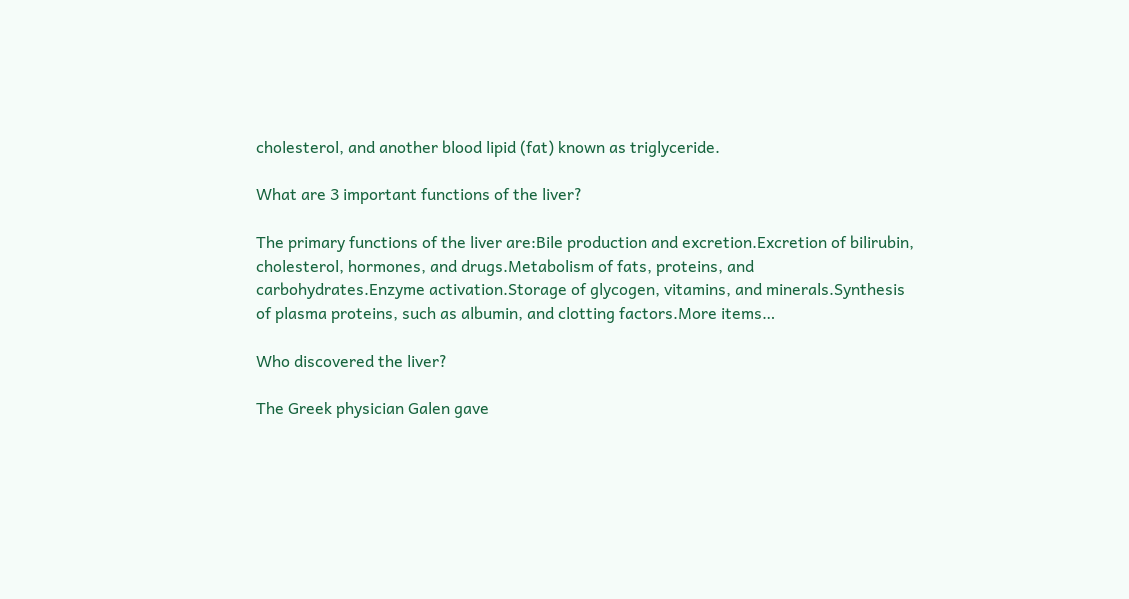cholesterol, and another blood lipid (fat) known as triglyceride.

What are 3 important functions of the liver?

The primary functions of the liver are:Bile production and excretion.Excretion of bilirubin, cholesterol, hormones, and drugs.Metabolism of fats, proteins, and carbohydrates.Enzyme activation.Storage of glycogen, vitamins, and minerals.Synthesis of plasma proteins, such as albumin, and clotting factors.More items…

Who discovered the liver?

The Greek physician Galen gave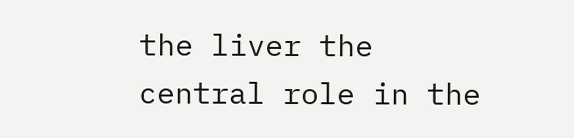the liver the central role in the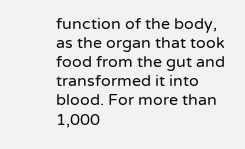function of the body, as the organ that took food from the gut and transformed it into blood. For more than 1,000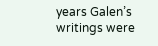years Galen’s writings were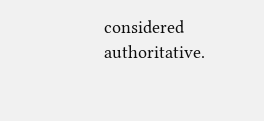considered authoritative.